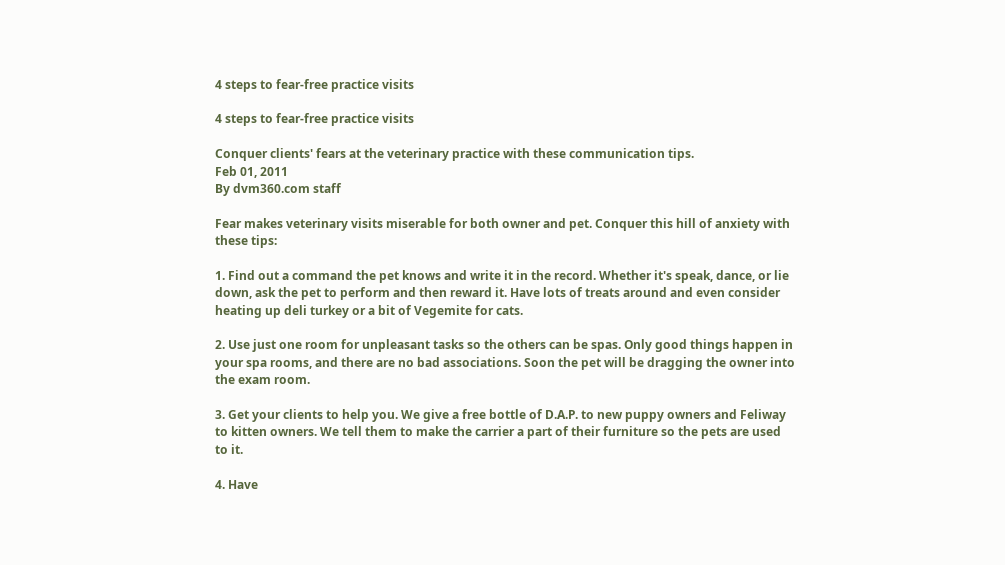4 steps to fear-free practice visits

4 steps to fear-free practice visits

Conquer clients' fears at the veterinary practice with these communication tips.
Feb 01, 2011
By dvm360.com staff

Fear makes veterinary visits miserable for both owner and pet. Conquer this hill of anxiety with these tips:

1. Find out a command the pet knows and write it in the record. Whether it's speak, dance, or lie down, ask the pet to perform and then reward it. Have lots of treats around and even consider heating up deli turkey or a bit of Vegemite for cats.

2. Use just one room for unpleasant tasks so the others can be spas. Only good things happen in your spa rooms, and there are no bad associations. Soon the pet will be dragging the owner into the exam room.

3. Get your clients to help you. We give a free bottle of D.A.P. to new puppy owners and Feliway to kitten owners. We tell them to make the carrier a part of their furniture so the pets are used to it.

4. Have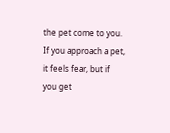the pet come to you. If you approach a pet, it feels fear, but if you get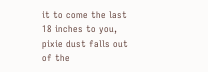it to come the last 18 inches to you, pixie dust falls out of the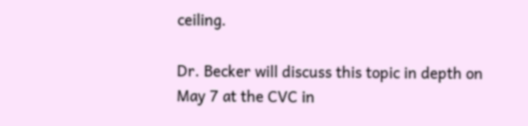ceiling.

Dr. Becker will discuss this topic in depth on May 7 at the CVC in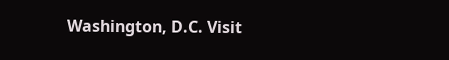Washington, D.C. Visit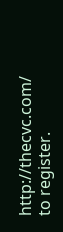http://thecvc.com/ to register.